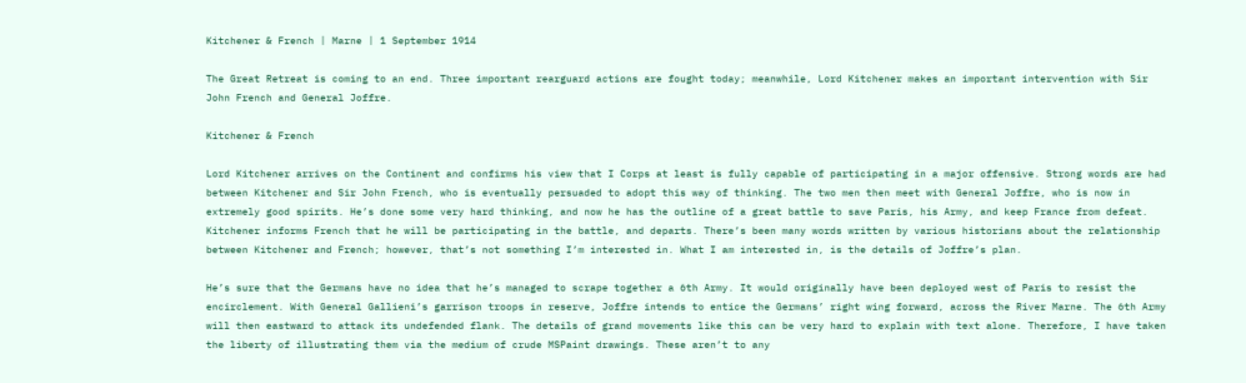Kitchener & French | Marne | 1 September 1914

The Great Retreat is coming to an end. Three important rearguard actions are fought today; meanwhile, Lord Kitchener makes an important intervention with Sir John French and General Joffre.

Kitchener & French

Lord Kitchener arrives on the Continent and confirms his view that I Corps at least is fully capable of participating in a major offensive. Strong words are had between Kitchener and Sir John French, who is eventually persuaded to adopt this way of thinking. The two men then meet with General Joffre, who is now in extremely good spirits. He’s done some very hard thinking, and now he has the outline of a great battle to save Paris, his Army, and keep France from defeat. Kitchener informs French that he will be participating in the battle, and departs. There’s been many words written by various historians about the relationship between Kitchener and French; however, that’s not something I’m interested in. What I am interested in, is the details of Joffre’s plan.

He’s sure that the Germans have no idea that he’s managed to scrape together a 6th Army. It would originally have been deployed west of Paris to resist the encirclement. With General Gallieni’s garrison troops in reserve, Joffre intends to entice the Germans’ right wing forward, across the River Marne. The 6th Army will then eastward to attack its undefended flank. The details of grand movements like this can be very hard to explain with text alone. Therefore, I have taken the liberty of illustrating them via the medium of crude MSPaint drawings. These aren’t to any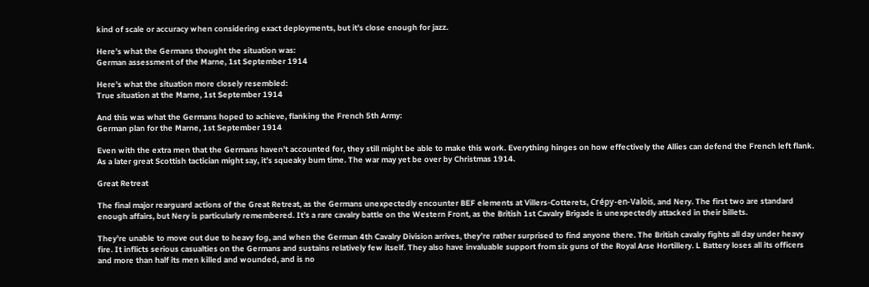kind of scale or accuracy when considering exact deployments, but it’s close enough for jazz.

Here’s what the Germans thought the situation was:
German assessment of the Marne, 1st September 1914

Here’s what the situation more closely resembled:
True situation at the Marne, 1st September 1914

And this was what the Germans hoped to achieve, flanking the French 5th Army:
German plan for the Marne, 1st September 1914

Even with the extra men that the Germans haven’t accounted for, they still might be able to make this work. Everything hinges on how effectively the Allies can defend the French left flank. As a later great Scottish tactician might say, it’s squeaky bum time. The war may yet be over by Christmas 1914.

Great Retreat

The final major rearguard actions of the Great Retreat, as the Germans unexpectedly encounter BEF elements at Villers-Cotterets, Crépy-en-Valois, and Nery. The first two are standard enough affairs, but Nery is particularly remembered. It’s a rare cavalry battle on the Western Front, as the British 1st Cavalry Brigade is unexpectedly attacked in their billets.

They’re unable to move out due to heavy fog, and when the German 4th Cavalry Division arrives, they’re rather surprised to find anyone there. The British cavalry fights all day under heavy fire. It inflicts serious casualties on the Germans and sustains relatively few itself. They also have invaluable support from six guns of the Royal Arse Hortillery. L Battery loses all its officers and more than half its men killed and wounded, and is no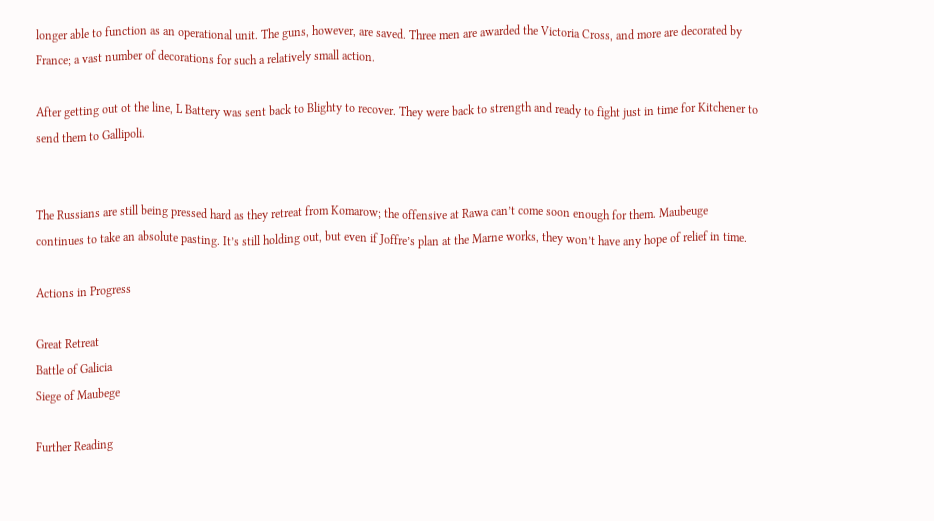longer able to function as an operational unit. The guns, however, are saved. Three men are awarded the Victoria Cross, and more are decorated by France; a vast number of decorations for such a relatively small action.

After getting out ot the line, L Battery was sent back to Blighty to recover. They were back to strength and ready to fight just in time for Kitchener to send them to Gallipoli.


The Russians are still being pressed hard as they retreat from Komarow; the offensive at Rawa can’t come soon enough for them. Maubeuge continues to take an absolute pasting. It’s still holding out, but even if Joffre’s plan at the Marne works, they won’t have any hope of relief in time.

Actions in Progress

Great Retreat
Battle of Galicia
Siege of Maubege

Further Reading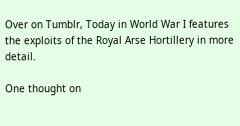Over on Tumblr, Today in World War I features the exploits of the Royal Arse Hortillery in more detail.

One thought on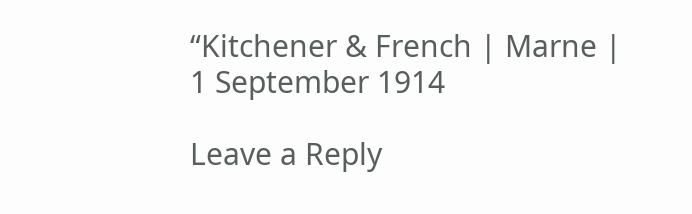“Kitchener & French | Marne | 1 September 1914

Leave a Reply